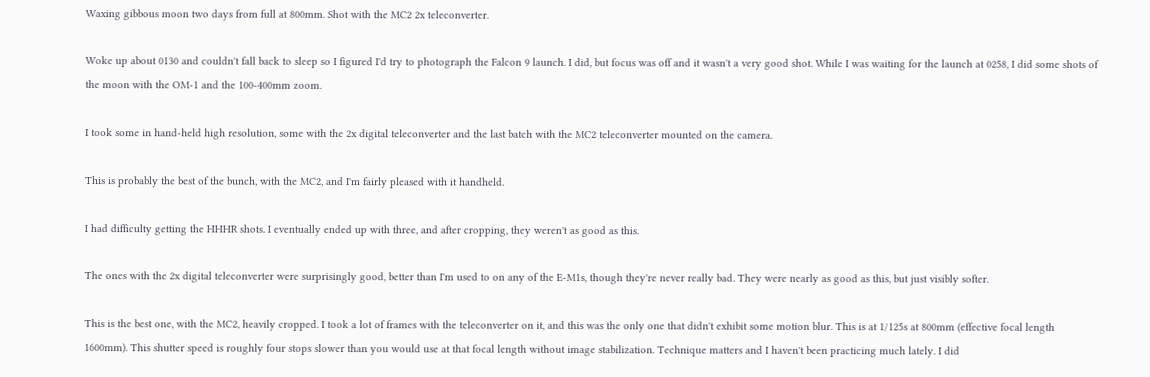Waxing gibbous moon two days from full at 800mm. Shot with the MC2 2x teleconverter.

Woke up about 0130 and couldn't fall back to sleep so I figured I'd try to photograph the Falcon 9 launch. I did, but focus was off and it wasn't a very good shot. While I was waiting for the launch at 0258, I did some shots of the moon with the OM-1 and the 100-400mm zoom.

I took some in hand-held high resolution, some with the 2x digital teleconverter and the last batch with the MC2 teleconverter mounted on the camera.

This is probably the best of the bunch, with the MC2, and I'm fairly pleased with it handheld.

I had difficulty getting the HHHR shots. I eventually ended up with three, and after cropping, they weren't as good as this.

The ones with the 2x digital teleconverter were surprisingly good, better than I'm used to on any of the E-M1s, though they're never really bad. They were nearly as good as this, but just visibly softer.

This is the best one, with the MC2, heavily cropped. I took a lot of frames with the teleconverter on it, and this was the only one that didn't exhibit some motion blur. This is at 1/125s at 800mm (effective focal length 1600mm). This shutter speed is roughly four stops slower than you would use at that focal length without image stabilization. Technique matters and I haven't been practicing much lately. I did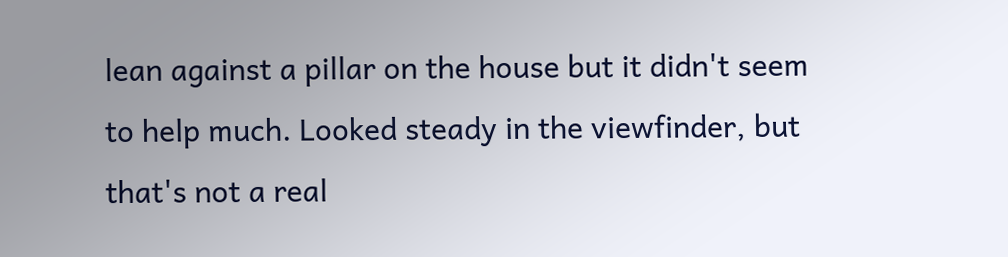lean against a pillar on the house but it didn't seem to help much. Looked steady in the viewfinder, but that's not a real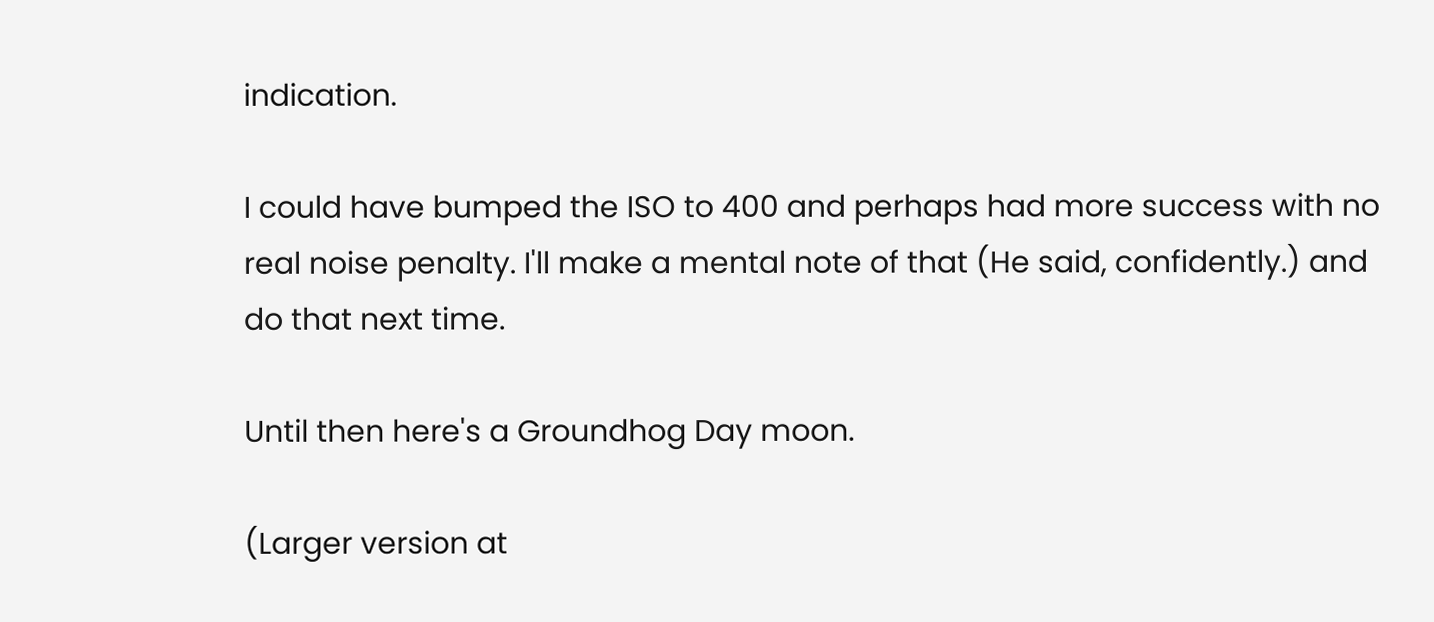indication.

I could have bumped the ISO to 400 and perhaps had more success with no real noise penalty. I'll make a mental note of that (He said, confidently.) and do that next time.

Until then here's a Groundhog Day moon.

(Larger version at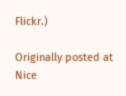Flickr.)

Originally posted at Nice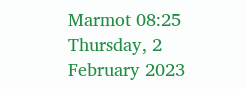Marmot 08:25 Thursday, 2 February 2023